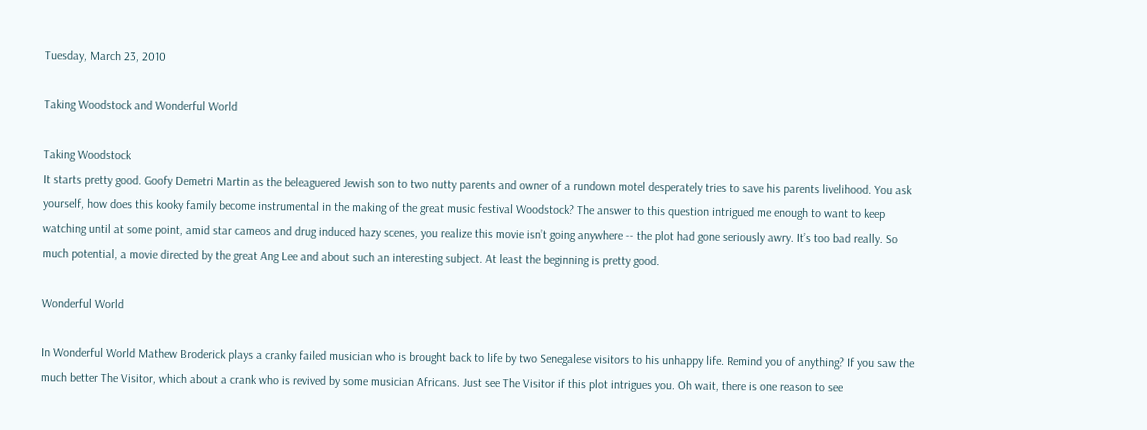Tuesday, March 23, 2010

Taking Woodstock and Wonderful World

Taking Woodstock
It starts pretty good. Goofy Demetri Martin as the beleaguered Jewish son to two nutty parents and owner of a rundown motel desperately tries to save his parents livelihood. You ask yourself, how does this kooky family become instrumental in the making of the great music festival Woodstock? The answer to this question intrigued me enough to want to keep watching until at some point, amid star cameos and drug induced hazy scenes, you realize this movie isn’t going anywhere -- the plot had gone seriously awry. It’s too bad really. So much potential, a movie directed by the great Ang Lee and about such an interesting subject. At least the beginning is pretty good.

Wonderful World

In Wonderful World Mathew Broderick plays a cranky failed musician who is brought back to life by two Senegalese visitors to his unhappy life. Remind you of anything? If you saw the much better The Visitor, which about a crank who is revived by some musician Africans. Just see The Visitor if this plot intrigues you. Oh wait, there is one reason to see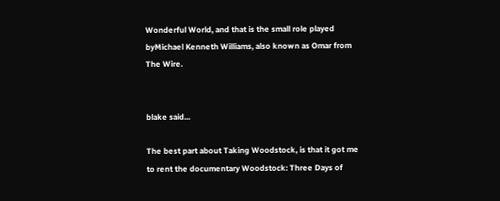Wonderful World, and that is the small role played byMichael Kenneth Williams, also known as Omar from The Wire.


blake said...

The best part about Taking Woodstock, is that it got me to rent the documentary Woodstock: Three Days of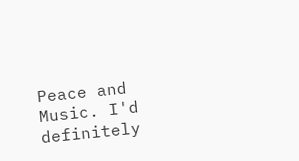Peace and Music. I'd definitely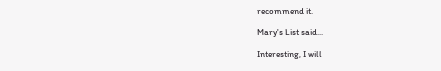recommend it.

Mary's List said...

Interesting, I will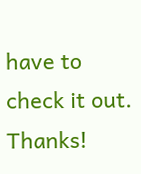have to check it out. Thanks!